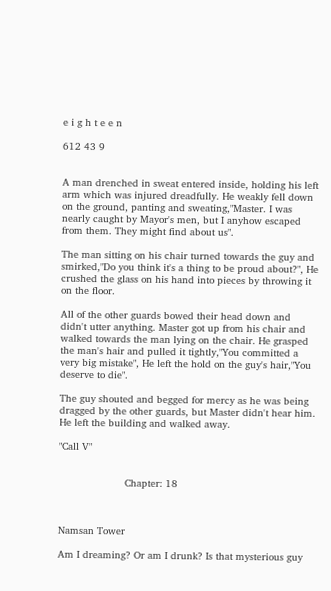e i g h t e e n

612 43 9


A man drenched in sweat entered inside, holding his left arm which was injured dreadfully. He weakly fell down on the ground, panting and sweating,"Master. I was nearly caught by Mayor's men, but I anyhow escaped from them. They might find about us".

The man sitting on his chair turned towards the guy and smirked,"Do you think it's a thing to be proud about?", He crushed the glass on his hand into pieces by throwing it on the floor.

All of the other guards bowed their head down and didn't utter anything. Master got up from his chair and walked towards the man lying on the chair. He grasped the man's hair and pulled it tightly,"You committed a very big mistake", He left the hold on the guy's hair,"You deserve to die".

The guy shouted and begged for mercy as he was being dragged by the other guards, but Master didn't hear him. He left the building and walked away.

"Call V"


                      Chapter: 18



Namsan Tower

Am I dreaming? Or am I drunk? Is that mysterious guy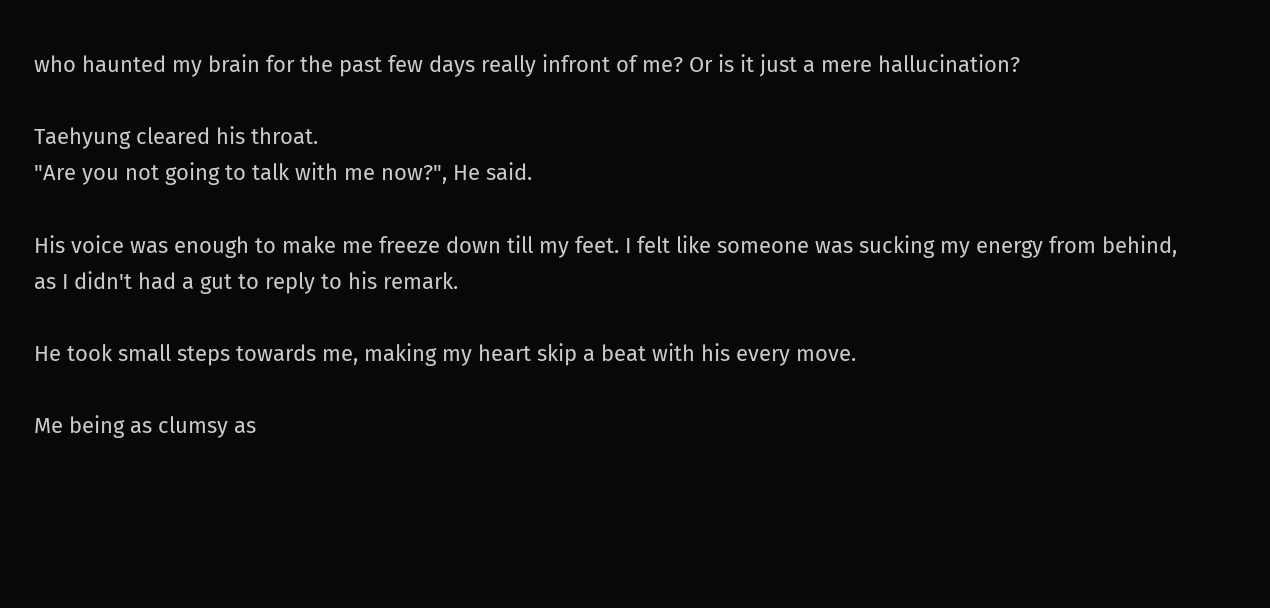who haunted my brain for the past few days really infront of me? Or is it just a mere hallucination?

Taehyung cleared his throat.
"Are you not going to talk with me now?", He said.

His voice was enough to make me freeze down till my feet. I felt like someone was sucking my energy from behind, as I didn't had a gut to reply to his remark.

He took small steps towards me, making my heart skip a beat with his every move.

Me being as clumsy as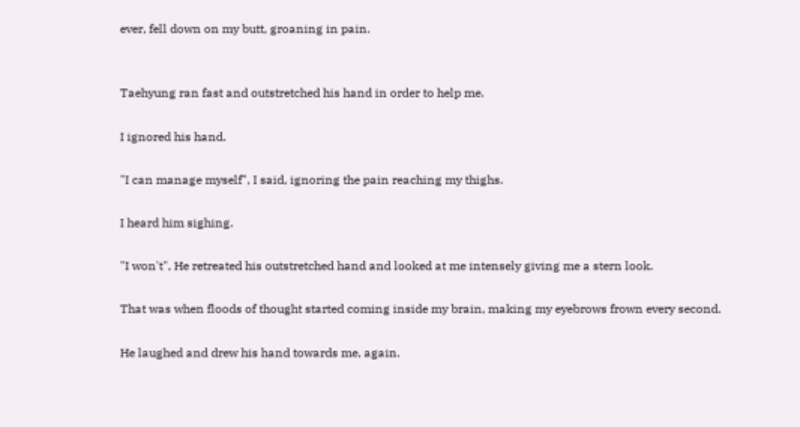ever, fell down on my butt, groaning in pain.


Taehyung ran fast and outstretched his hand in order to help me.

I ignored his hand.

"I can manage myself", I said, ignoring the pain reaching my thighs.

I heard him sighing.

"I won't", He retreated his outstretched hand and looked at me intensely giving me a stern look.

That was when floods of thought started coming inside my brain, making my eyebrows frown every second.

He laughed and drew his hand towards me, again.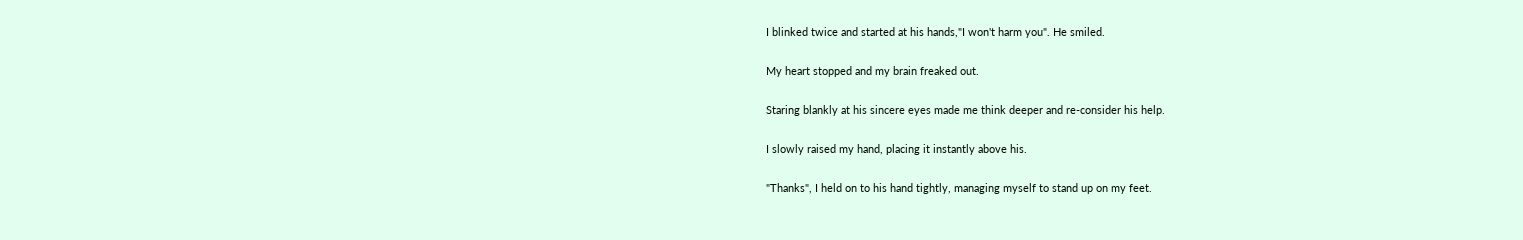I blinked twice and started at his hands,"I won't harm you". He smiled.

My heart stopped and my brain freaked out.

Staring blankly at his sincere eyes made me think deeper and re-consider his help.

I slowly raised my hand, placing it instantly above his.

"Thanks", I held on to his hand tightly, managing myself to stand up on my feet.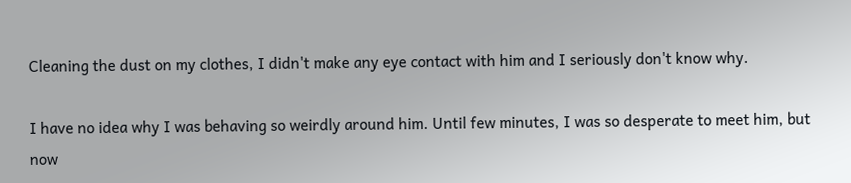Cleaning the dust on my clothes, I didn't make any eye contact with him and I seriously don't know why.

I have no idea why I was behaving so weirdly around him. Until few minutes, I was so desperate to meet him, but now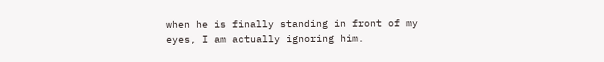when he is finally standing in front of my eyes, I am actually ignoring him.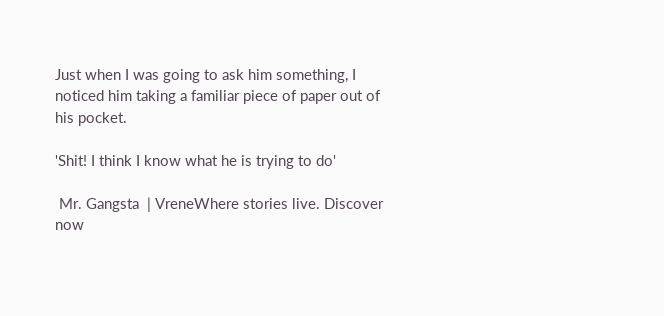Just when I was going to ask him something, I noticed him taking a familiar piece of paper out of his pocket.

'Shit! I think I know what he is trying to do'

 Mr. Gangsta  | VreneWhere stories live. Discover now